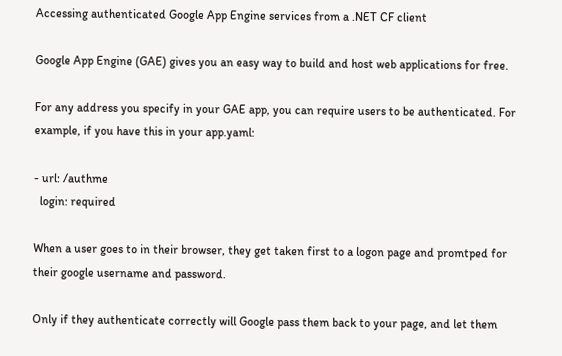Accessing authenticated Google App Engine services from a .NET CF client

Google App Engine (GAE) gives you an easy way to build and host web applications for free.

For any address you specify in your GAE app, you can require users to be authenticated. For example, if you have this in your app.yaml:

- url: /authme
  login: required

When a user goes to in their browser, they get taken first to a logon page and promtped for their google username and password.

Only if they authenticate correctly will Google pass them back to your page, and let them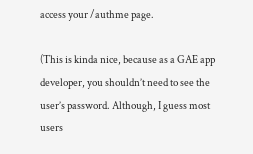access your /authme page.

(This is kinda nice, because as a GAE app developer, you shouldn’t need to see the user’s password. Although, I guess most users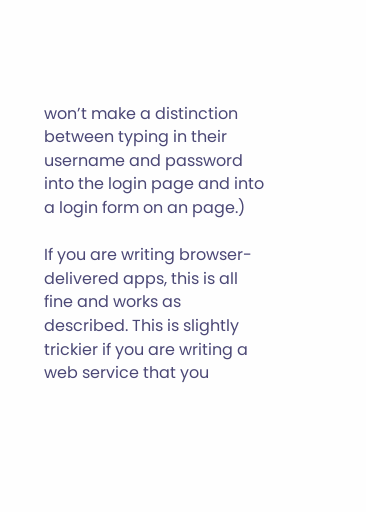won’t make a distinction between typing in their username and password into the login page and into a login form on an page.)

If you are writing browser-delivered apps, this is all fine and works as described. This is slightly trickier if you are writing a web service that you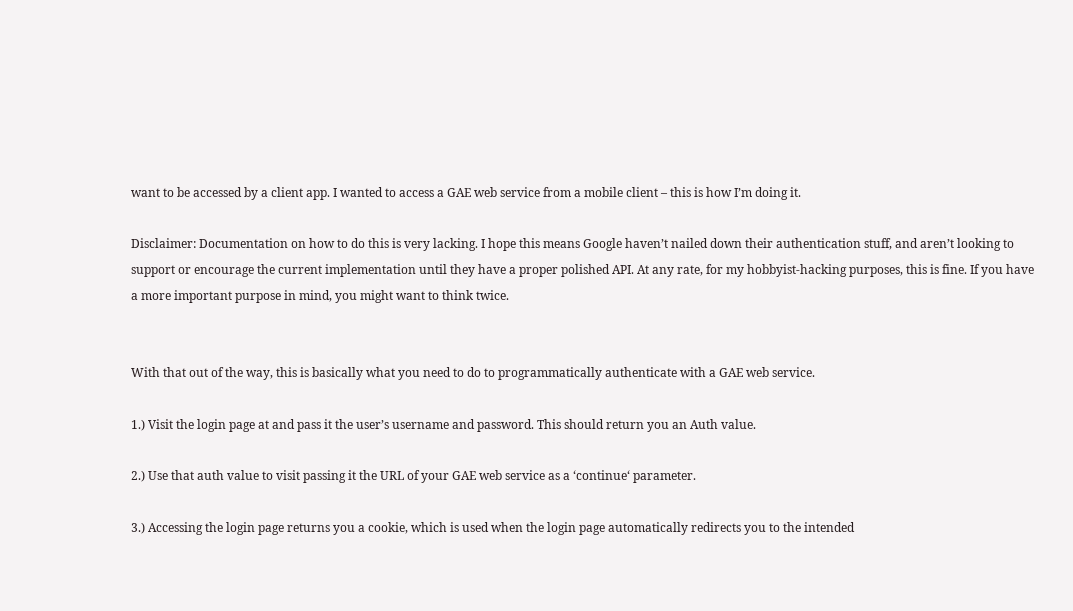want to be accessed by a client app. I wanted to access a GAE web service from a mobile client – this is how I’m doing it.

Disclaimer: Documentation on how to do this is very lacking. I hope this means Google haven’t nailed down their authentication stuff, and aren’t looking to support or encourage the current implementation until they have a proper polished API. At any rate, for my hobbyist-hacking purposes, this is fine. If you have a more important purpose in mind, you might want to think twice.


With that out of the way, this is basically what you need to do to programmatically authenticate with a GAE web service.

1.) Visit the login page at and pass it the user’s username and password. This should return you an Auth value.

2.) Use that auth value to visit passing it the URL of your GAE web service as a ‘continue‘ parameter.

3.) Accessing the login page returns you a cookie, which is used when the login page automatically redirects you to the intended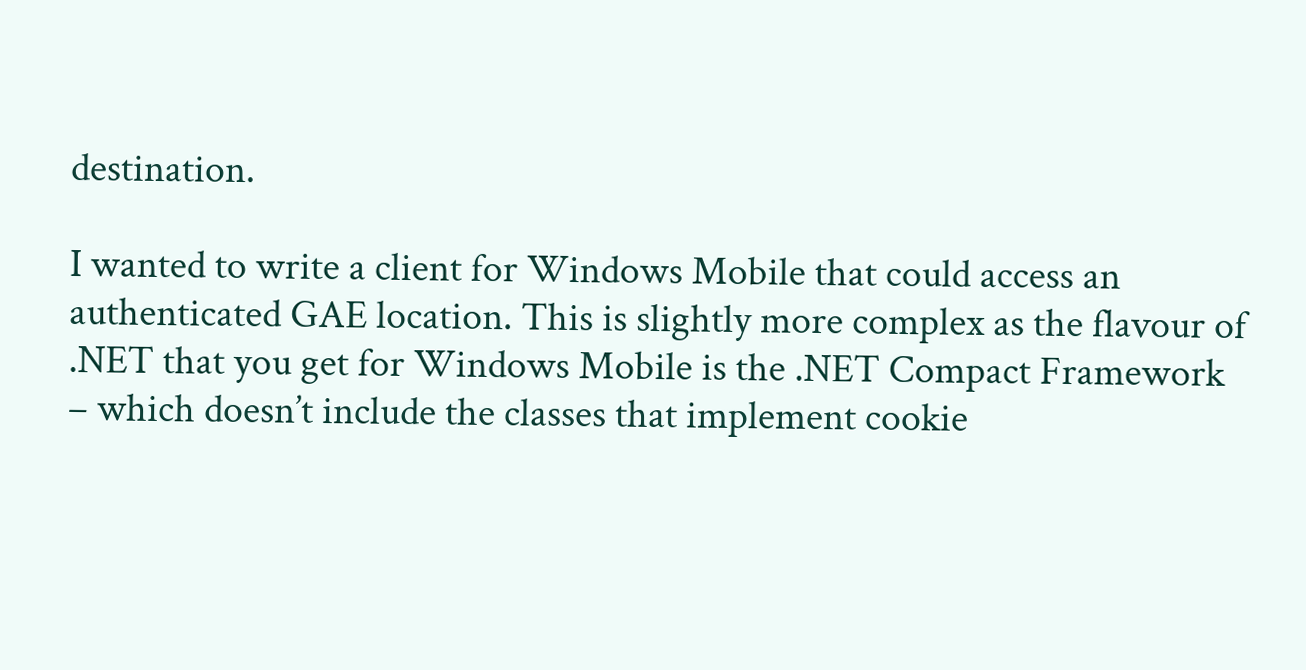destination.

I wanted to write a client for Windows Mobile that could access an authenticated GAE location. This is slightly more complex as the flavour of .NET that you get for Windows Mobile is the .NET Compact Framework – which doesn’t include the classes that implement cookie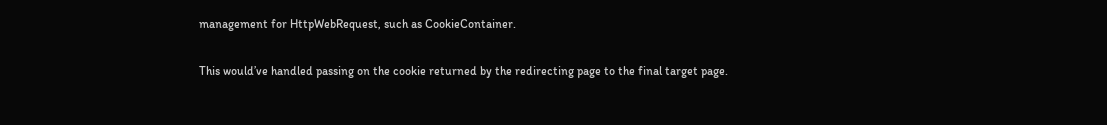management for HttpWebRequest, such as CookieContainer.

This would’ve handled passing on the cookie returned by the redirecting page to the final target page.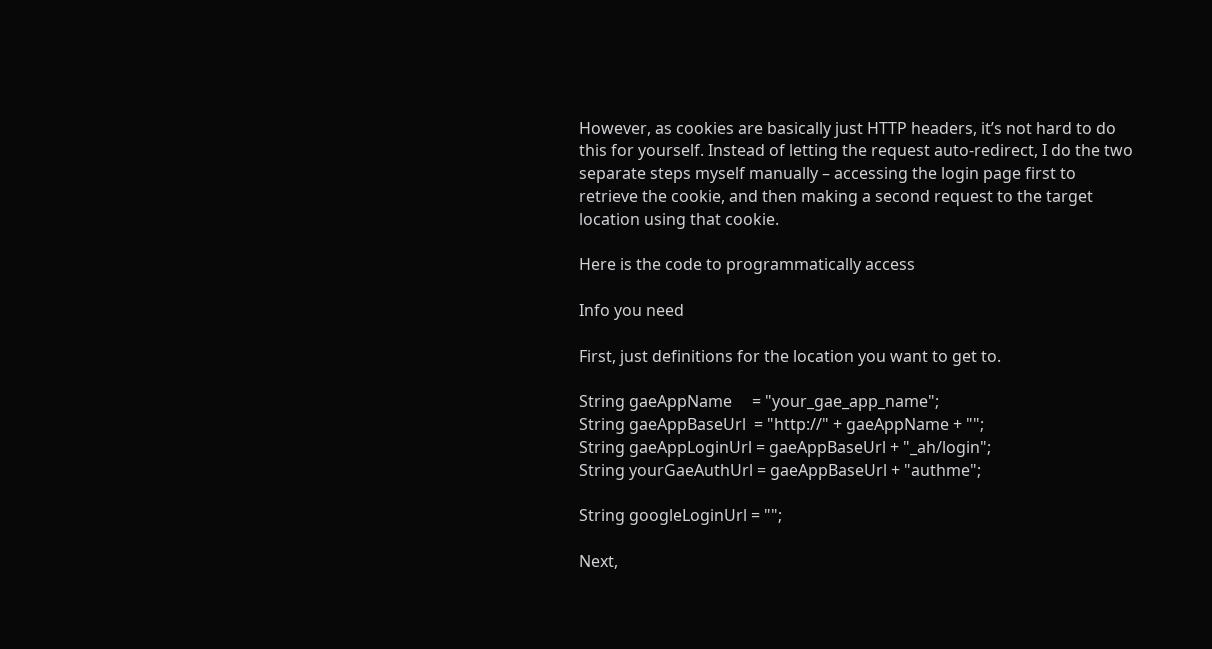However, as cookies are basically just HTTP headers, it’s not hard to do this for yourself. Instead of letting the request auto-redirect, I do the two separate steps myself manually – accessing the login page first to retrieve the cookie, and then making a second request to the target location using that cookie.

Here is the code to programmatically access

Info you need

First, just definitions for the location you want to get to.

String gaeAppName     = "your_gae_app_name";
String gaeAppBaseUrl  = "http://" + gaeAppName + "";
String gaeAppLoginUrl = gaeAppBaseUrl + "_ah/login";
String yourGaeAuthUrl = gaeAppBaseUrl + "authme";

String googleLoginUrl = "";

Next,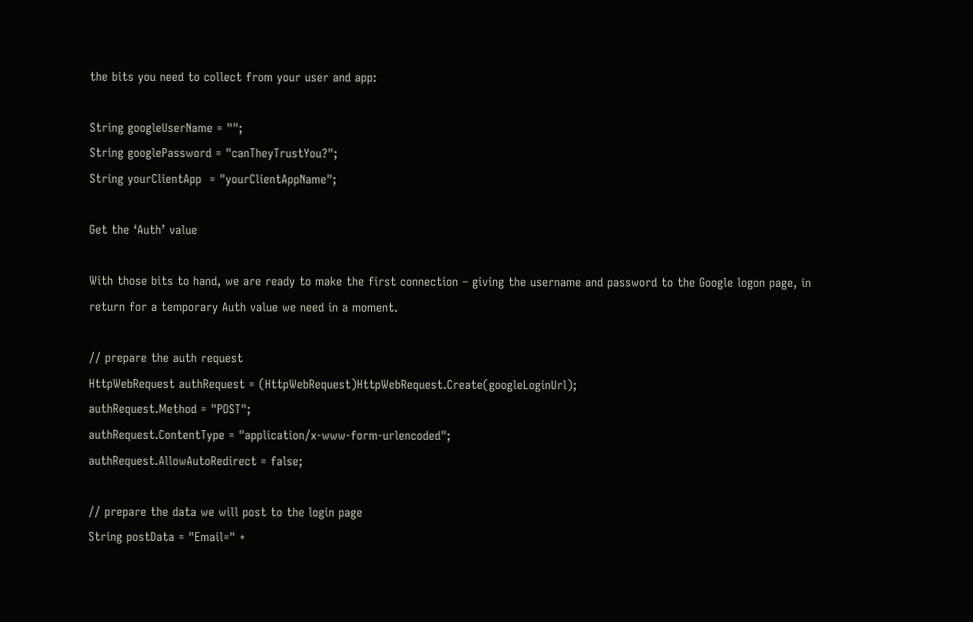the bits you need to collect from your user and app:

String googleUserName = "";
String googlePassword = "canTheyTrustYou?";
String yourClientApp  = "yourClientAppName";

Get the ‘Auth’ value

With those bits to hand, we are ready to make the first connection – giving the username and password to the Google logon page, in return for a temporary Auth value we need in a moment.

// prepare the auth request
HttpWebRequest authRequest = (HttpWebRequest)HttpWebRequest.Create(googleLoginUrl);
authRequest.Method = "POST";
authRequest.ContentType = "application/x-www-form-urlencoded";
authRequest.AllowAutoRedirect = false;

// prepare the data we will post to the login page
String postData = "Email=" +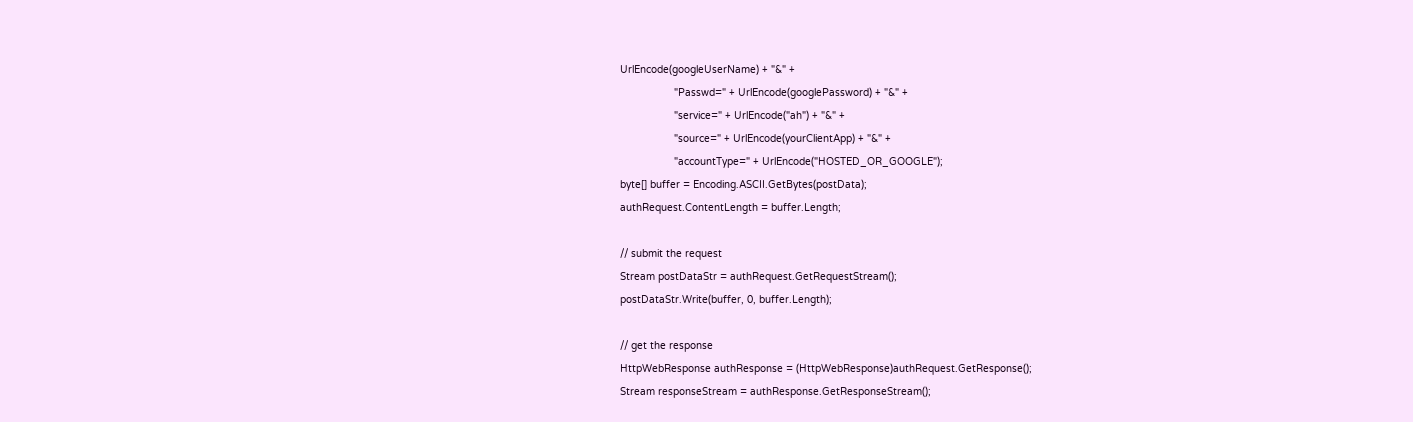UrlEncode(googleUserName) + "&" +
                  "Passwd=" + UrlEncode(googlePassword) + "&" +
                  "service=" + UrlEncode("ah") + "&" +
                  "source=" + UrlEncode(yourClientApp) + "&" +
                  "accountType=" + UrlEncode("HOSTED_OR_GOOGLE");
byte[] buffer = Encoding.ASCII.GetBytes(postData);
authRequest.ContentLength = buffer.Length;

// submit the request
Stream postDataStr = authRequest.GetRequestStream();
postDataStr.Write(buffer, 0, buffer.Length);

// get the response
HttpWebResponse authResponse = (HttpWebResponse)authRequest.GetResponse();
Stream responseStream = authResponse.GetResponseStream();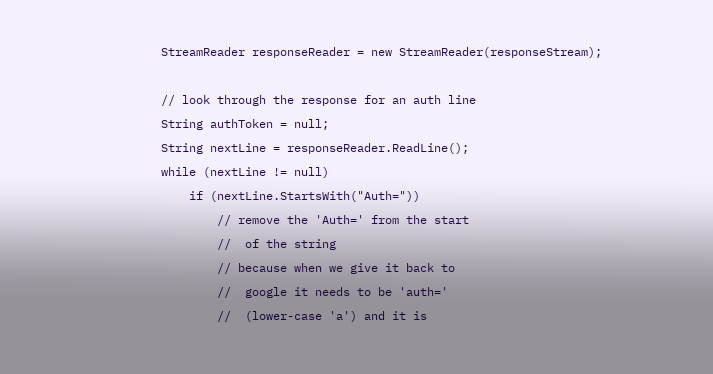StreamReader responseReader = new StreamReader(responseStream);

// look through the response for an auth line
String authToken = null;
String nextLine = responseReader.ReadLine();
while (nextLine != null)
    if (nextLine.StartsWith("Auth="))
        // remove the 'Auth=' from the start
        //  of the string
        // because when we give it back to
        //  google it needs to be 'auth='
        //  (lower-case 'a') and it is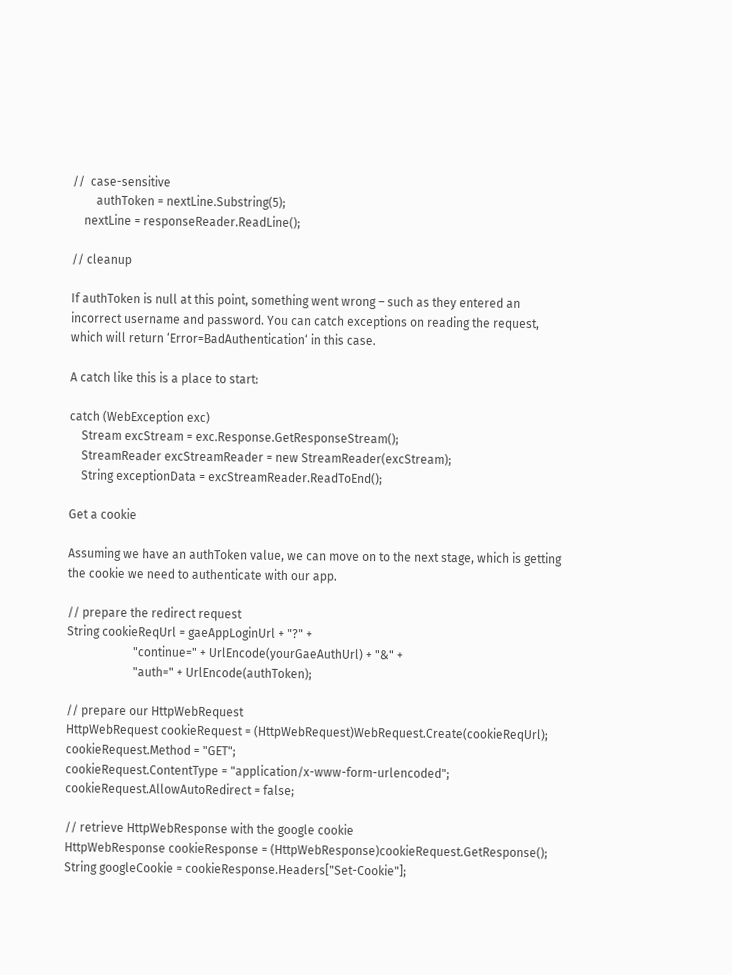//  case-sensitive
        authToken = nextLine.Substring(5);
    nextLine = responseReader.ReadLine();

// cleanup

If authToken is null at this point, something went wrong – such as they entered an incorrect username and password. You can catch exceptions on reading the request, which will return ‘Error=BadAuthentication‘ in this case.

A catch like this is a place to start:

catch (WebException exc)
    Stream excStream = exc.Response.GetResponseStream();
    StreamReader excStreamReader = new StreamReader(excStream);
    String exceptionData = excStreamReader.ReadToEnd();

Get a cookie

Assuming we have an authToken value, we can move on to the next stage, which is getting the cookie we need to authenticate with our app.

// prepare the redirect request
String cookieReqUrl = gaeAppLoginUrl + "?" +
                      "continue=" + UrlEncode(yourGaeAuthUrl) + "&" +
                      "auth=" + UrlEncode(authToken);

// prepare our HttpWebRequest
HttpWebRequest cookieRequest = (HttpWebRequest)WebRequest.Create(cookieReqUrl);
cookieRequest.Method = "GET";
cookieRequest.ContentType = "application/x-www-form-urlencoded";
cookieRequest.AllowAutoRedirect = false;

// retrieve HttpWebResponse with the google cookie
HttpWebResponse cookieResponse = (HttpWebResponse)cookieRequest.GetResponse();
String googleCookie = cookieResponse.Headers["Set-Cookie"];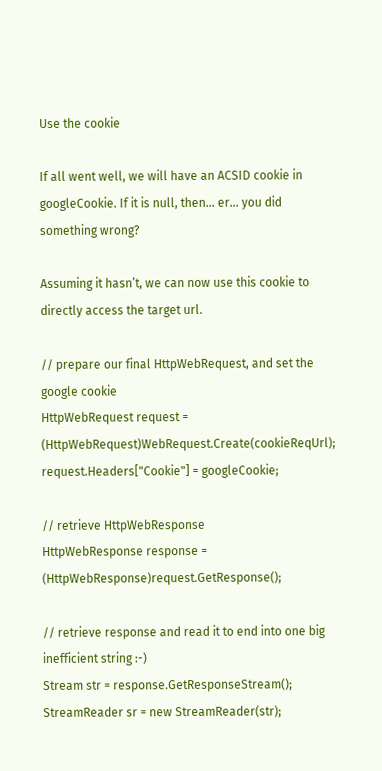Use the cookie

If all went well, we will have an ACSID cookie in googleCookie. If it is null, then… er… you did something wrong?

Assuming it hasn’t, we can now use this cookie to directly access the target url.

// prepare our final HttpWebRequest, and set the google cookie
HttpWebRequest request = (HttpWebRequest)WebRequest.Create(cookieReqUrl);
request.Headers["Cookie"] = googleCookie;

// retrieve HttpWebResponse
HttpWebResponse response = (HttpWebResponse)request.GetResponse();

// retrieve response and read it to end into one big inefficient string :-)
Stream str = response.GetResponseStream();
StreamReader sr = new StreamReader(str);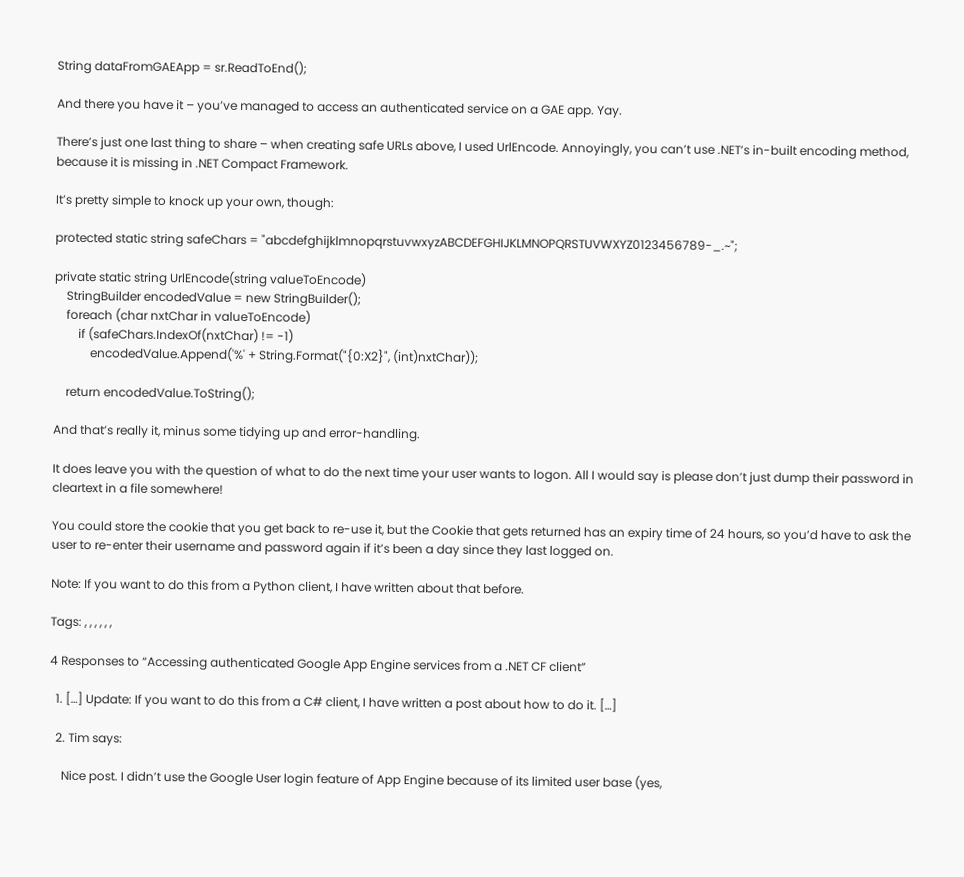String dataFromGAEApp = sr.ReadToEnd();

And there you have it – you’ve managed to access an authenticated service on a GAE app. Yay.

There’s just one last thing to share – when creating safe URLs above, I used UrlEncode. Annoyingly, you can’t use .NET’s in-built encoding method, because it is missing in .NET Compact Framework.

It’s pretty simple to knock up your own, though:

protected static string safeChars = "abcdefghijklmnopqrstuvwxyzABCDEFGHIJKLMNOPQRSTUVWXYZ0123456789-_.~";

private static string UrlEncode(string valueToEncode)
    StringBuilder encodedValue = new StringBuilder();
    foreach (char nxtChar in valueToEncode)
        if (safeChars.IndexOf(nxtChar) != -1)
            encodedValue.Append('%' + String.Format("{0:X2}", (int)nxtChar));

    return encodedValue.ToString();

And that’s really it, minus some tidying up and error-handling.

It does leave you with the question of what to do the next time your user wants to logon. All I would say is please don’t just dump their password in cleartext in a file somewhere!

You could store the cookie that you get back to re-use it, but the Cookie that gets returned has an expiry time of 24 hours, so you’d have to ask the user to re-enter their username and password again if it’s been a day since they last logged on.

Note: If you want to do this from a Python client, I have written about that before.

Tags: , , , , , ,

4 Responses to “Accessing authenticated Google App Engine services from a .NET CF client”

  1. […] Update: If you want to do this from a C# client, I have written a post about how to do it. […]

  2. Tim says:

    Nice post. I didn’t use the Google User login feature of App Engine because of its limited user base (yes,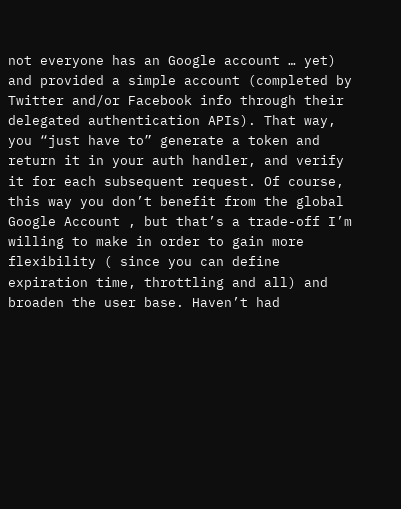not everyone has an Google account … yet) and provided a simple account (completed by Twitter and/or Facebook info through their delegated authentication APIs). That way, you “just have to” generate a token and return it in your auth handler, and verify it for each subsequent request. Of course, this way you don’t benefit from the global Google Account , but that’s a trade-off I’m willing to make in order to gain more flexibility ( since you can define expiration time, throttling and all) and broaden the user base. Haven’t had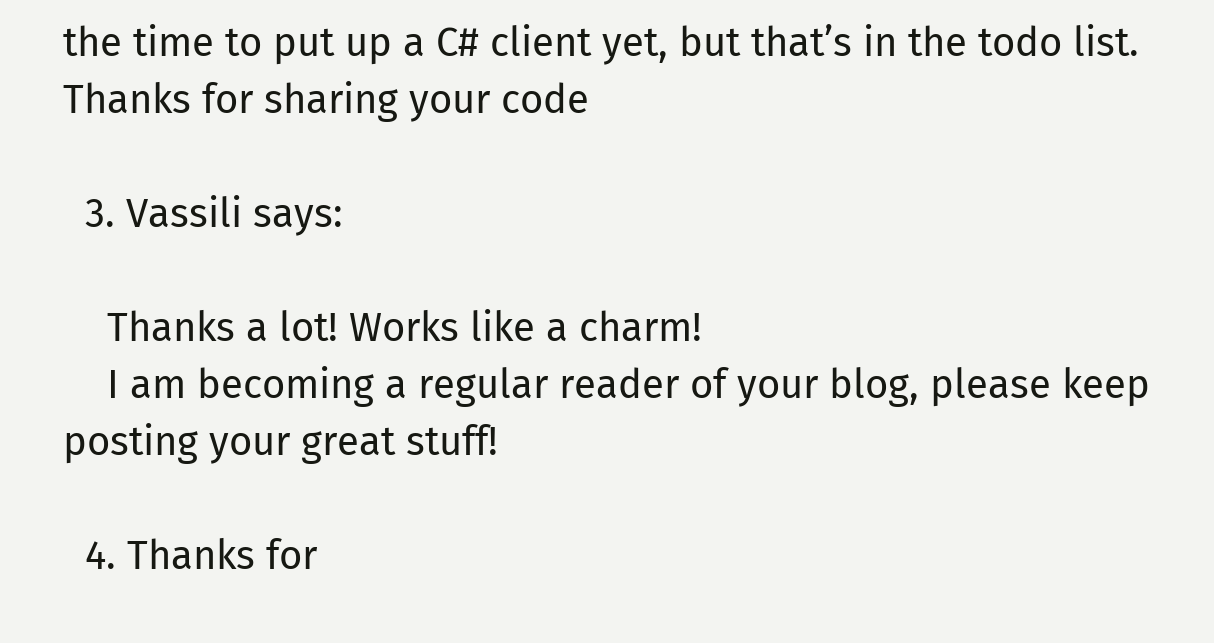the time to put up a C# client yet, but that’s in the todo list. Thanks for sharing your code

  3. Vassili says:

    Thanks a lot! Works like a charm!
    I am becoming a regular reader of your blog, please keep posting your great stuff!

  4. Thanks for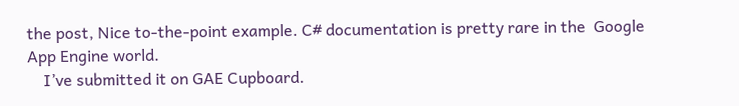the post, Nice to-the-point example. C# documentation is pretty rare in the  Google App Engine world.
    I’ve submitted it on GAE Cupboard.